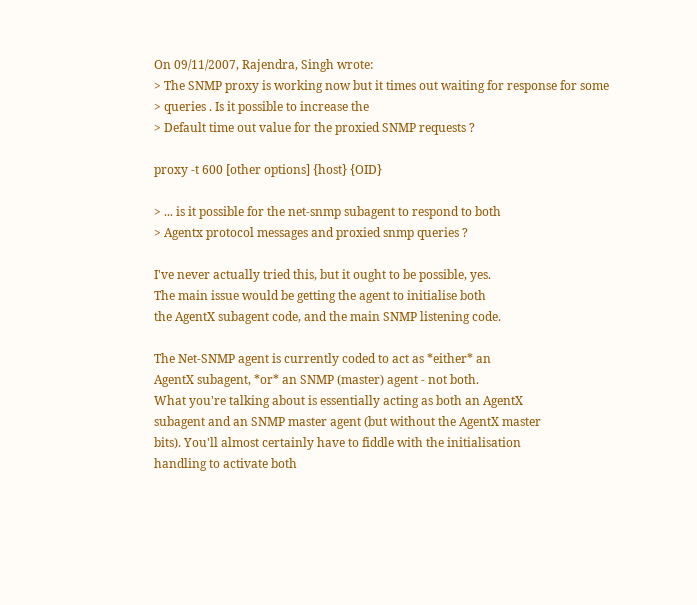On 09/11/2007, Rajendra, Singh wrote:
> The SNMP proxy is working now but it times out waiting for response for some
> queries . Is it possible to increase the
> Default time out value for the proxied SNMP requests ?

proxy -t 600 [other options] {host} {OID}

> ... is it possible for the net-snmp subagent to respond to both
> Agentx protocol messages and proxied snmp queries ?

I've never actually tried this, but it ought to be possible, yes.
The main issue would be getting the agent to initialise both
the AgentX subagent code, and the main SNMP listening code.

The Net-SNMP agent is currently coded to act as *either* an
AgentX subagent, *or* an SNMP (master) agent - not both.
What you're talking about is essentially acting as both an AgentX
subagent and an SNMP master agent (but without the AgentX master
bits). You'll almost certainly have to fiddle with the initialisation
handling to activate both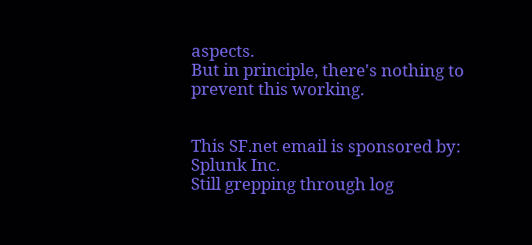aspects.
But in principle, there's nothing to prevent this working.


This SF.net email is sponsored by: Splunk Inc.
Still grepping through log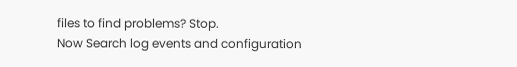files to find problems? Stop.
Now Search log events and configuration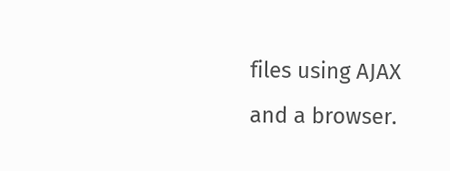files using AJAX and a browser.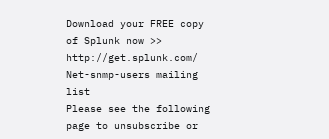Download your FREE copy of Splunk now >> http://get.splunk.com/
Net-snmp-users mailing list
Please see the following page to unsubscribe or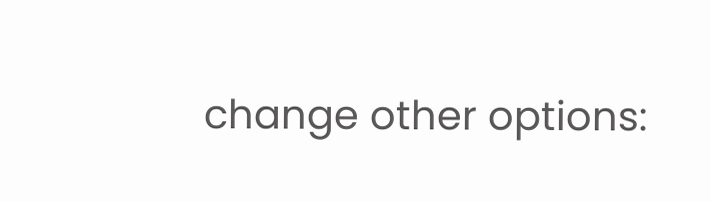change other options: